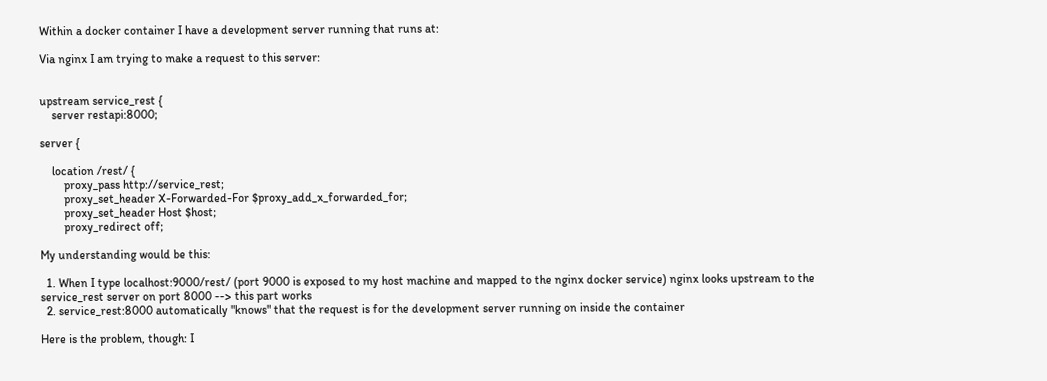Within a docker container I have a development server running that runs at:

Via nginx I am trying to make a request to this server:


upstream service_rest {
    server restapi:8000;

server {

    location /rest/ {
        proxy_pass http://service_rest;
        proxy_set_header X-Forwarded-For $proxy_add_x_forwarded_for;
        proxy_set_header Host $host;
        proxy_redirect off;

My understanding would be this:

  1. When I type localhost:9000/rest/ (port 9000 is exposed to my host machine and mapped to the nginx docker service) nginx looks upstream to the service_rest server on port 8000 --> this part works
  2. service_rest:8000 automatically "knows" that the request is for the development server running on inside the container

Here is the problem, though: I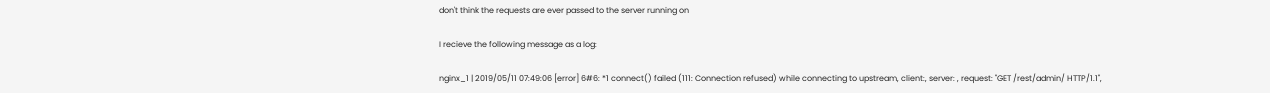don't think the requests are ever passed to the server running on

I recieve the following message as a log:

nginx_1 | 2019/05/11 07:49:06 [error] 6#6: *1 connect() failed (111: Connection refused) while connecting to upstream, client:, server: , request: "GET /rest/admin/ HTTP/1.1",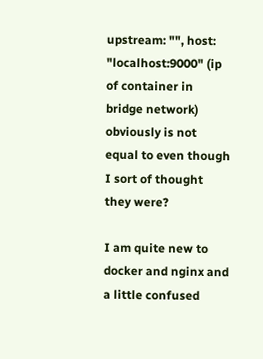upstream: "", host: "localhost:9000" (ip of container in bridge network) obviously is not equal to even though I sort of thought they were?

I am quite new to docker and nginx and a little confused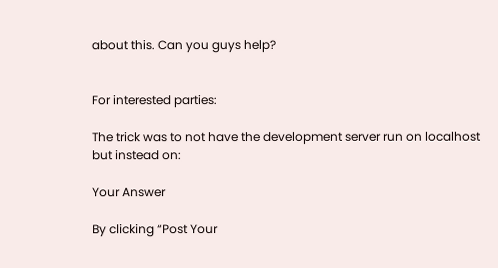about this. Can you guys help?


For interested parties:

The trick was to not have the development server run on localhost but instead on:

Your Answer

By clicking “Post Your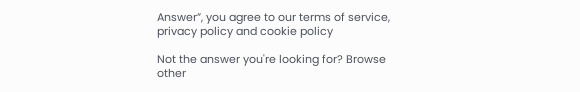Answer”, you agree to our terms of service, privacy policy and cookie policy

Not the answer you're looking for? Browse other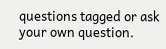questions tagged or ask your own question.